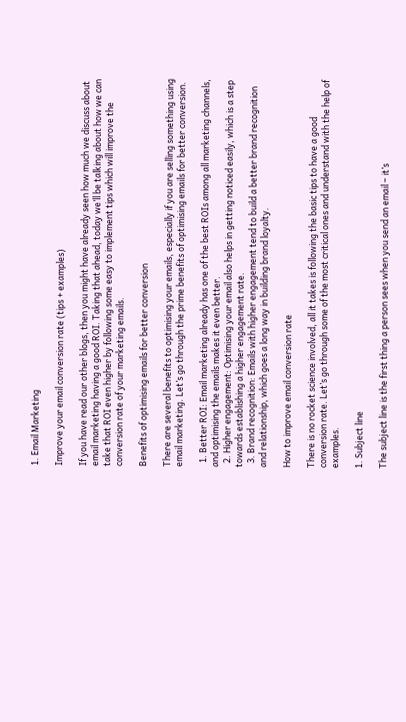1. Email Marketing

Improve your email conversion rate (tips + examples)

If you have read our other blogs, then you might have already seen how much we discuss about email marketing having a good ROI. Taking that ahead, today we’ll be talking about how we can take that ROI even higher by following some easy to implement tips which will improve the conversion rate of your marketing emails.

Benefits of optimising emails for better conversion

There are several benefits to optimising your emails, especially if you are selling something using email marketing. Let’s go through the prime benefits of optimising emails for better conversion.

  1. Better ROI: Email marketing already has one of the best ROIs among all marketing channels, and optimising the emails makes it even better.
  2. Higher engagement: Optimising your email also helps in getting noticed easily, which is a step towards establishing a higher engagement rate.
  3. Brand recognition: Emails with higher engagement tend to build a better brand recognition and relationship, which goes a long way in building brand loyalty.

How to improve email conversion rate

There is no rocket science involved, all it takes is following the basic tips to have a good conversion rate. Let’s go through some of the most critical ones and understand with the help of examples.

1. Subject line

The subject line is the first thing a person sees when you send an email – it’s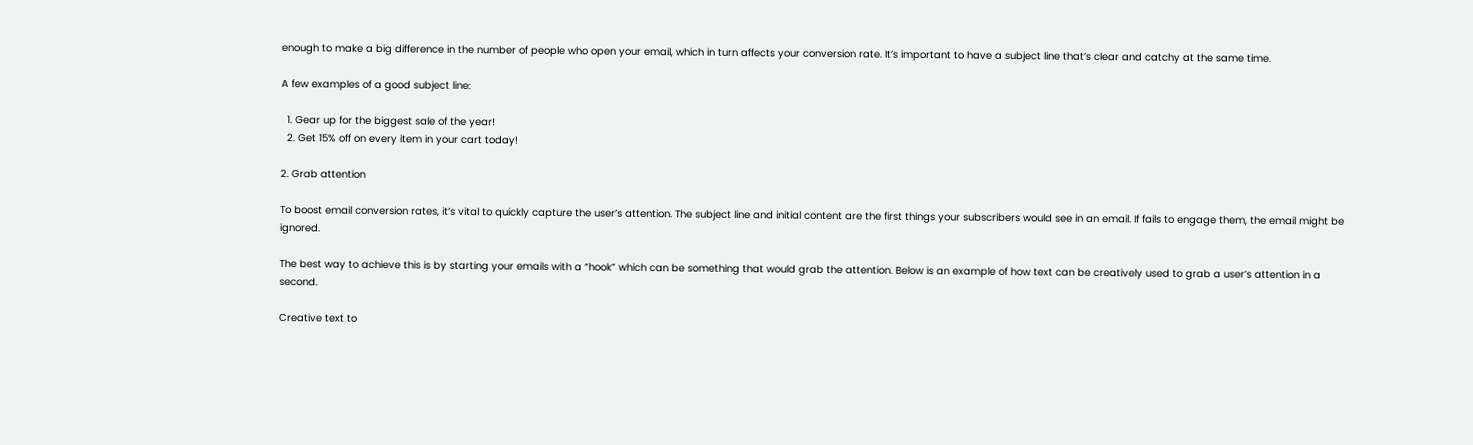enough to make a big difference in the number of people who open your email, which in turn affects your conversion rate. It’s important to have a subject line that’s clear and catchy at the same time.

A few examples of a good subject line:

  1. Gear up for the biggest sale of the year!
  2. Get 15% off on every item in your cart today!

2. Grab attention

To boost email conversion rates, it’s vital to quickly capture the user’s attention. The subject line and initial content are the first things your subscribers would see in an email. If fails to engage them, the email might be ignored.

The best way to achieve this is by starting your emails with a “hook” which can be something that would grab the attention. Below is an example of how text can be creatively used to grab a user’s attention in a second.

Creative text to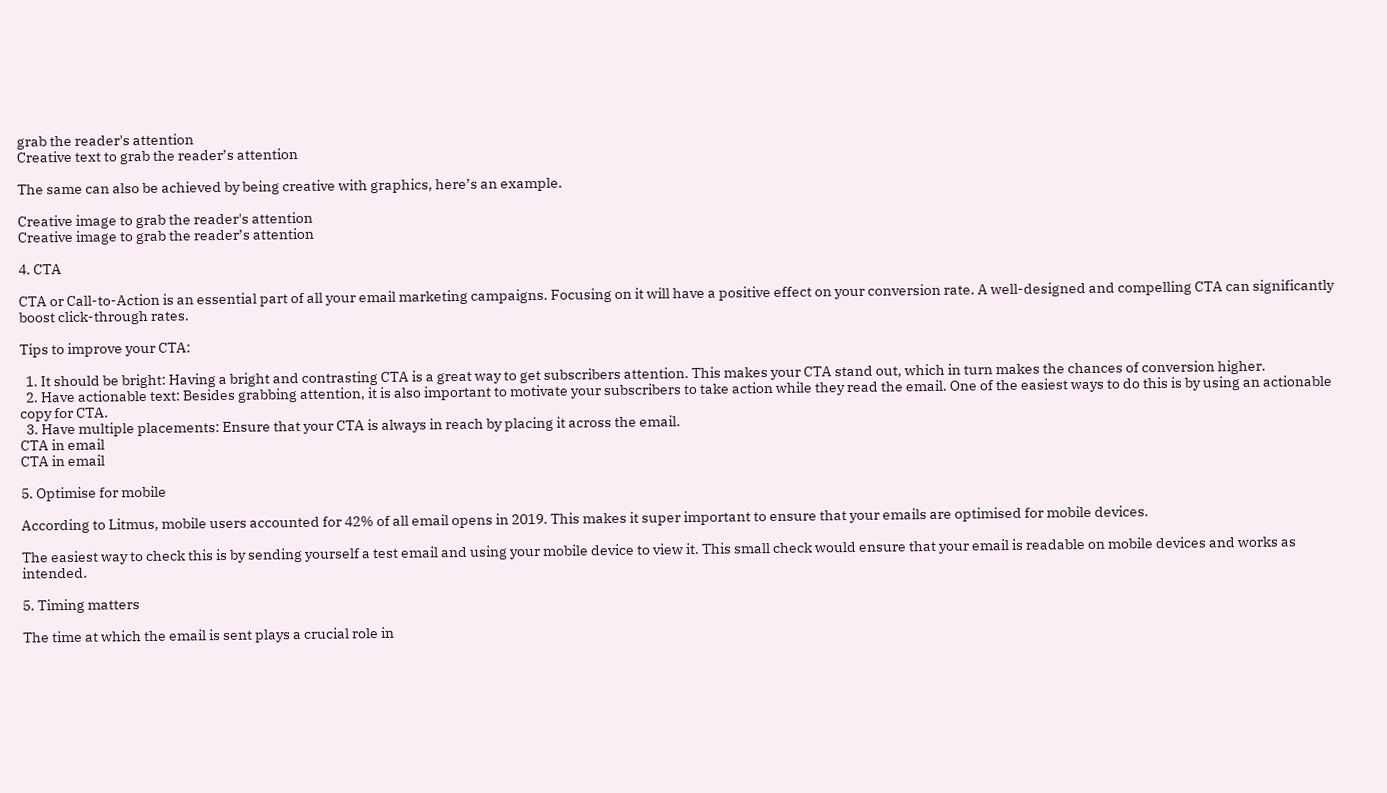grab the reader's attention
Creative text to grab the reader’s attention

The same can also be achieved by being creative with graphics, here’s an example.

Creative image to grab the reader's attention
Creative image to grab the reader’s attention

4. CTA

CTA or Call-to-Action is an essential part of all your email marketing campaigns. Focusing on it will have a positive effect on your conversion rate. A well-designed and compelling CTA can significantly boost click-through rates.

Tips to improve your CTA:

  1. It should be bright: Having a bright and contrasting CTA is a great way to get subscribers attention. This makes your CTA stand out, which in turn makes the chances of conversion higher.
  2. Have actionable text: Besides grabbing attention, it is also important to motivate your subscribers to take action while they read the email. One of the easiest ways to do this is by using an actionable copy for CTA.
  3. Have multiple placements: Ensure that your CTA is always in reach by placing it across the email.
CTA in email
CTA in email

5. Optimise for mobile

According to Litmus, mobile users accounted for 42% of all email opens in 2019. This makes it super important to ensure that your emails are optimised for mobile devices.

The easiest way to check this is by sending yourself a test email and using your mobile device to view it. This small check would ensure that your email is readable on mobile devices and works as intended.

5. Timing matters

The time at which the email is sent plays a crucial role in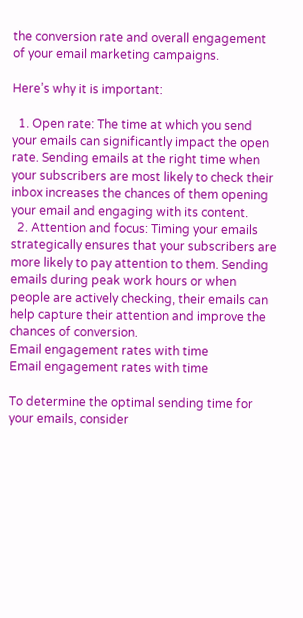the conversion rate and overall engagement of your email marketing campaigns.

Here’s why it is important:

  1. Open rate: The time at which you send your emails can significantly impact the open rate. Sending emails at the right time when your subscribers are most likely to check their inbox increases the chances of them opening your email and engaging with its content.
  2. Attention and focus: Timing your emails strategically ensures that your subscribers are more likely to pay attention to them. Sending emails during peak work hours or when people are actively checking, their emails can help capture their attention and improve the chances of conversion.
Email engagement rates with time
Email engagement rates with time

To determine the optimal sending time for your emails, consider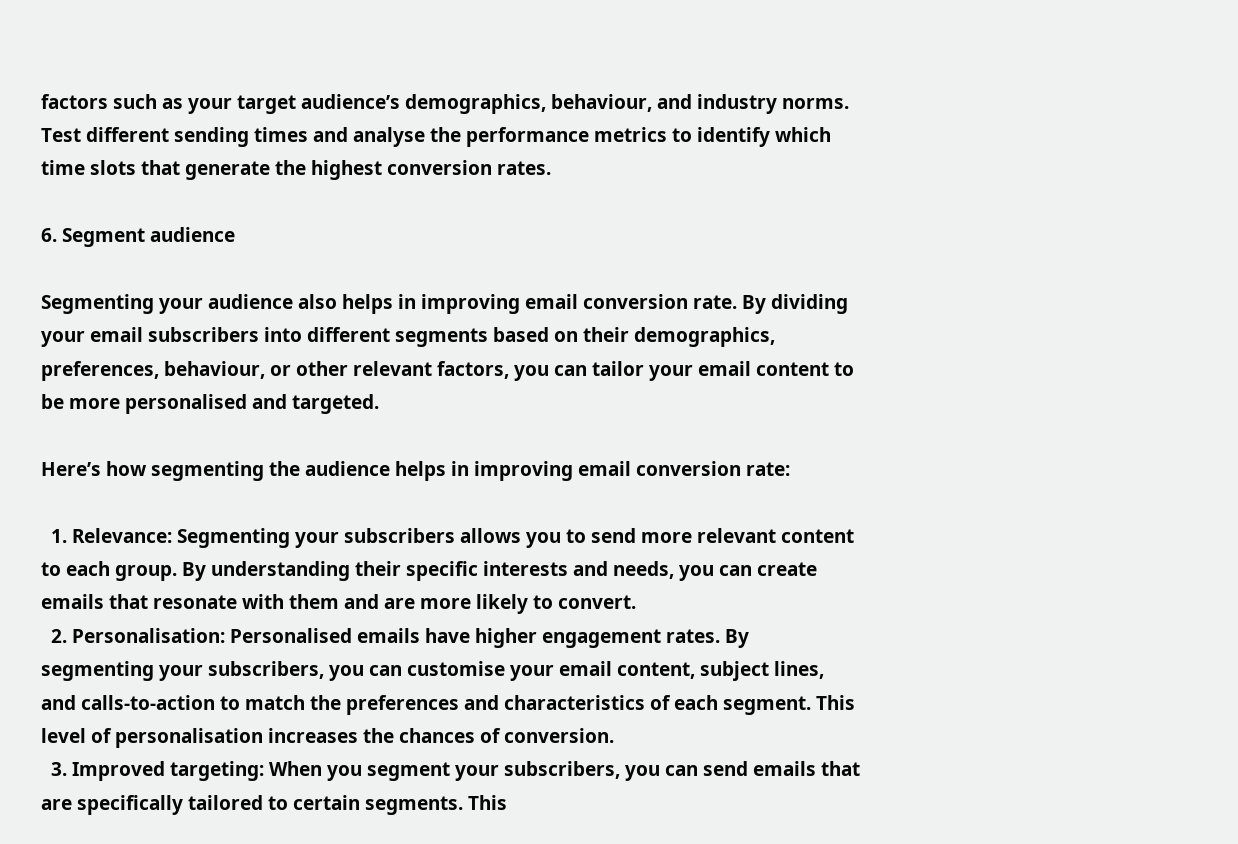factors such as your target audience’s demographics, behaviour, and industry norms. Test different sending times and analyse the performance metrics to identify which time slots that generate the highest conversion rates.

6. Segment audience

Segmenting your audience also helps in improving email conversion rate. By dividing your email subscribers into different segments based on their demographics, preferences, behaviour, or other relevant factors, you can tailor your email content to be more personalised and targeted.

Here’s how segmenting the audience helps in improving email conversion rate:

  1. Relevance: Segmenting your subscribers allows you to send more relevant content to each group. By understanding their specific interests and needs, you can create emails that resonate with them and are more likely to convert.
  2. Personalisation: Personalised emails have higher engagement rates. By segmenting your subscribers, you can customise your email content, subject lines, and calls-to-action to match the preferences and characteristics of each segment. This level of personalisation increases the chances of conversion.
  3. Improved targeting: When you segment your subscribers, you can send emails that are specifically tailored to certain segments. This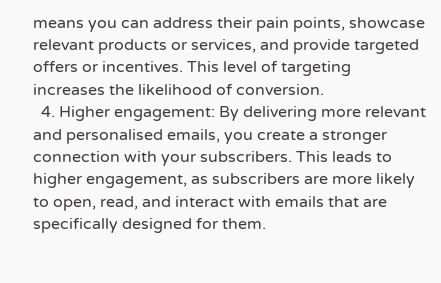means you can address their pain points, showcase relevant products or services, and provide targeted offers or incentives. This level of targeting increases the likelihood of conversion.
  4. Higher engagement: By delivering more relevant and personalised emails, you create a stronger connection with your subscribers. This leads to higher engagement, as subscribers are more likely to open, read, and interact with emails that are specifically designed for them.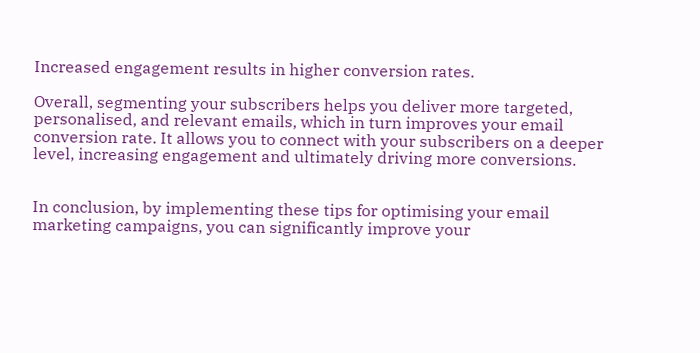Increased engagement results in higher conversion rates.

Overall, segmenting your subscribers helps you deliver more targeted, personalised, and relevant emails, which in turn improves your email conversion rate. It allows you to connect with your subscribers on a deeper level, increasing engagement and ultimately driving more conversions.


In conclusion, by implementing these tips for optimising your email marketing campaigns, you can significantly improve your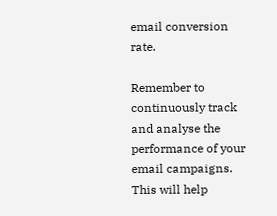email conversion rate.

Remember to continuously track and analyse the performance of your email campaigns. This will help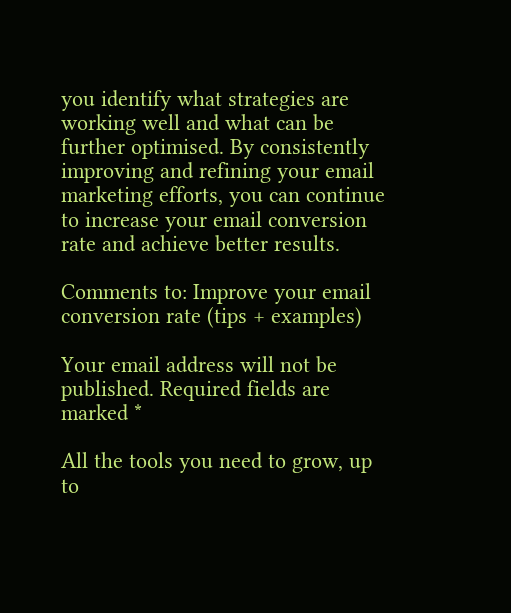you identify what strategies are working well and what can be further optimised. By consistently improving and refining your email marketing efforts, you can continue to increase your email conversion rate and achieve better results.

Comments to: Improve your email conversion rate (tips + examples)

Your email address will not be published. Required fields are marked *

All the tools you need to grow, up to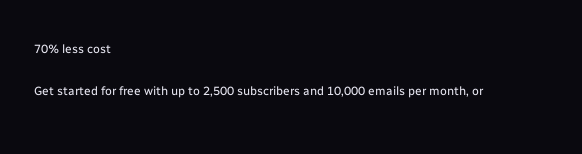70% less cost

Get started for free with up to 2,500 subscribers and 10,000 emails per month, or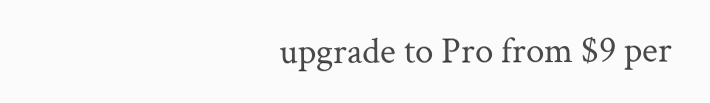upgrade to Pro from $9 per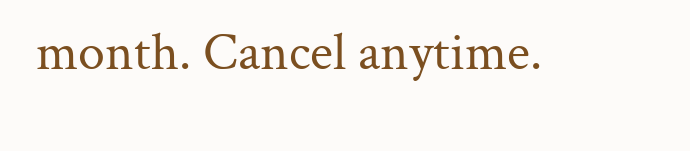month. Cancel anytime.